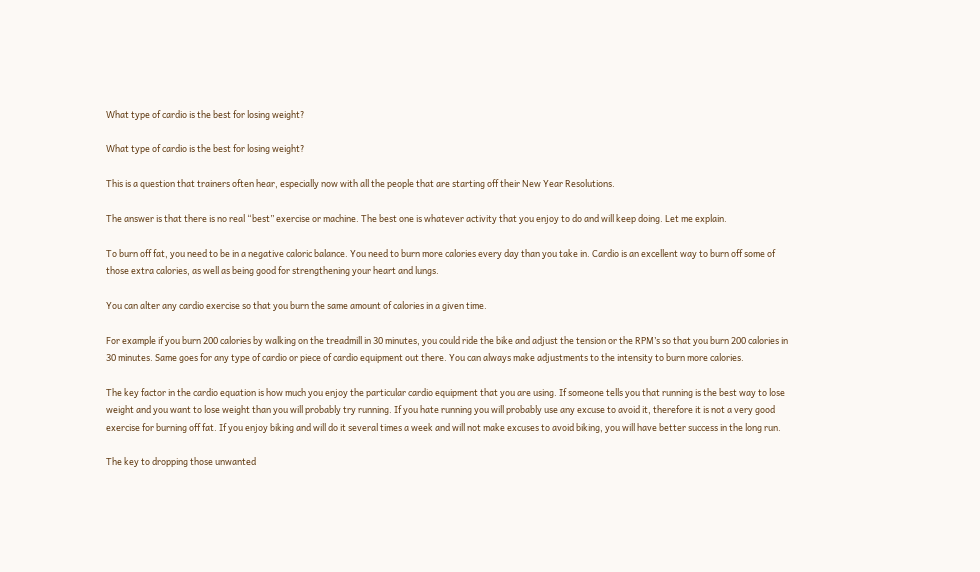What type of cardio is the best for losing weight?

What type of cardio is the best for losing weight?

This is a question that trainers often hear, especially now with all the people that are starting off their New Year Resolutions.

The answer is that there is no real “best” exercise or machine. The best one is whatever activity that you enjoy to do and will keep doing. Let me explain.

To burn off fat, you need to be in a negative caloric balance. You need to burn more calories every day than you take in. Cardio is an excellent way to burn off some of those extra calories, as well as being good for strengthening your heart and lungs.

You can alter any cardio exercise so that you burn the same amount of calories in a given time.

For example if you burn 200 calories by walking on the treadmill in 30 minutes, you could ride the bike and adjust the tension or the RPM’s so that you burn 200 calories in 30 minutes. Same goes for any type of cardio or piece of cardio equipment out there. You can always make adjustments to the intensity to burn more calories.

The key factor in the cardio equation is how much you enjoy the particular cardio equipment that you are using. If someone tells you that running is the best way to lose weight and you want to lose weight than you will probably try running. If you hate running you will probably use any excuse to avoid it, therefore it is not a very good exercise for burning off fat. If you enjoy biking and will do it several times a week and will not make excuses to avoid biking, you will have better success in the long run.

The key to dropping those unwanted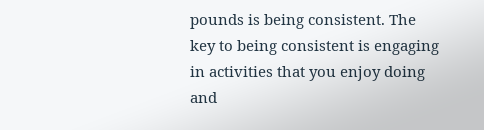pounds is being consistent. The key to being consistent is engaging in activities that you enjoy doing and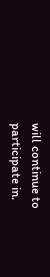will continue to participate in.